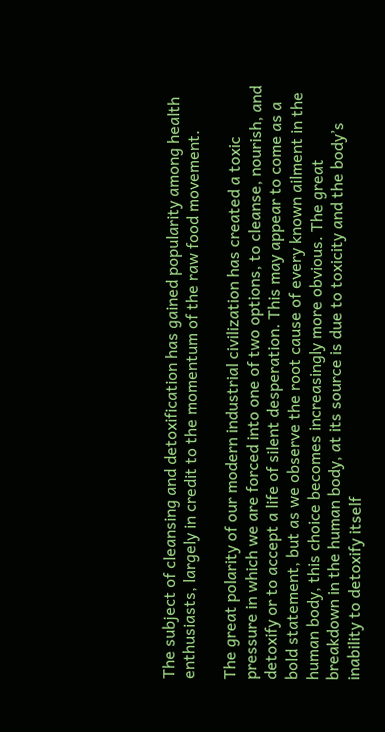The subject of cleansing and detoxification has gained popularity among health enthusiasts, largely in credit to the momentum of the raw food movement.

The great polarity of our modern industrial civilization has created a toxic pressure in which we are forced into one of two options, to cleanse, nourish, and detoxify or to accept a life of silent desperation. This may appear to come as a bold statement, but as we observe the root cause of every known ailment in the human body, this choice becomes increasingly more obvious. The great breakdown in the human body, at its source is due to toxicity and the body’s inability to detoxify itself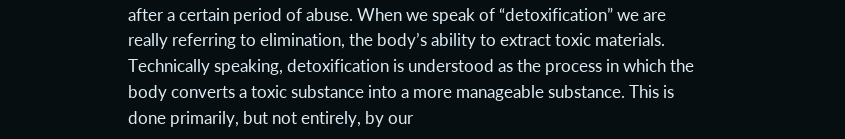after a certain period of abuse. When we speak of “detoxification” we are really referring to elimination, the body’s ability to extract toxic materials. Technically speaking, detoxification is understood as the process in which the body converts a toxic substance into a more manageable substance. This is done primarily, but not entirely, by our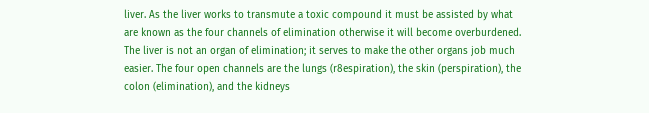liver. As the liver works to transmute a toxic compound it must be assisted by what are known as the four channels of elimination otherwise it will become overburdened. The liver is not an organ of elimination; it serves to make the other organs job much easier. The four open channels are the lungs (r8espiration), the skin (perspiration), the colon (elimination), and the kidneys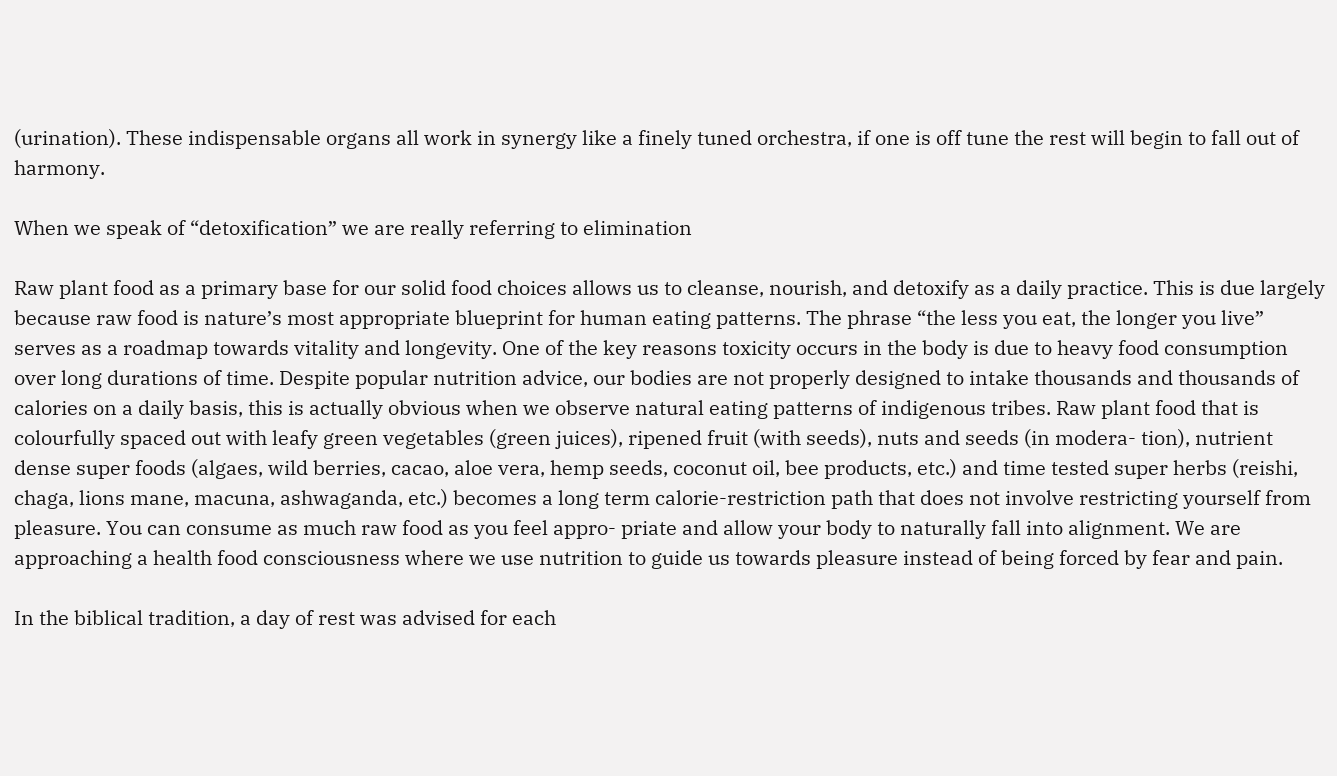(urination). These indispensable organs all work in synergy like a finely tuned orchestra, if one is off tune the rest will begin to fall out of harmony.

When we speak of “detoxification” we are really referring to elimination

Raw plant food as a primary base for our solid food choices allows us to cleanse, nourish, and detoxify as a daily practice. This is due largely because raw food is nature’s most appropriate blueprint for human eating patterns. The phrase “the less you eat, the longer you live” serves as a roadmap towards vitality and longevity. One of the key reasons toxicity occurs in the body is due to heavy food consumption over long durations of time. Despite popular nutrition advice, our bodies are not properly designed to intake thousands and thousands of calories on a daily basis, this is actually obvious when we observe natural eating patterns of indigenous tribes. Raw plant food that is colourfully spaced out with leafy green vegetables (green juices), ripened fruit (with seeds), nuts and seeds (in modera- tion), nutrient dense super foods (algaes, wild berries, cacao, aloe vera, hemp seeds, coconut oil, bee products, etc.) and time tested super herbs (reishi, chaga, lions mane, macuna, ashwaganda, etc.) becomes a long term calorie-restriction path that does not involve restricting yourself from pleasure. You can consume as much raw food as you feel appro- priate and allow your body to naturally fall into alignment. We are approaching a health food consciousness where we use nutrition to guide us towards pleasure instead of being forced by fear and pain.

In the biblical tradition, a day of rest was advised for each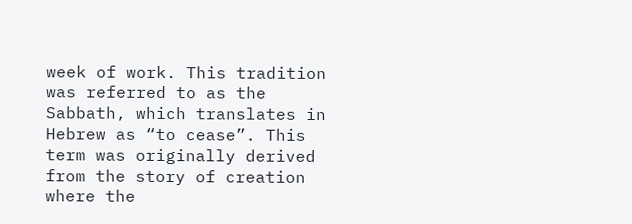week of work. This tradition was referred to as the Sabbath, which translates in Hebrew as “to cease”. This term was originally derived from the story of creation where the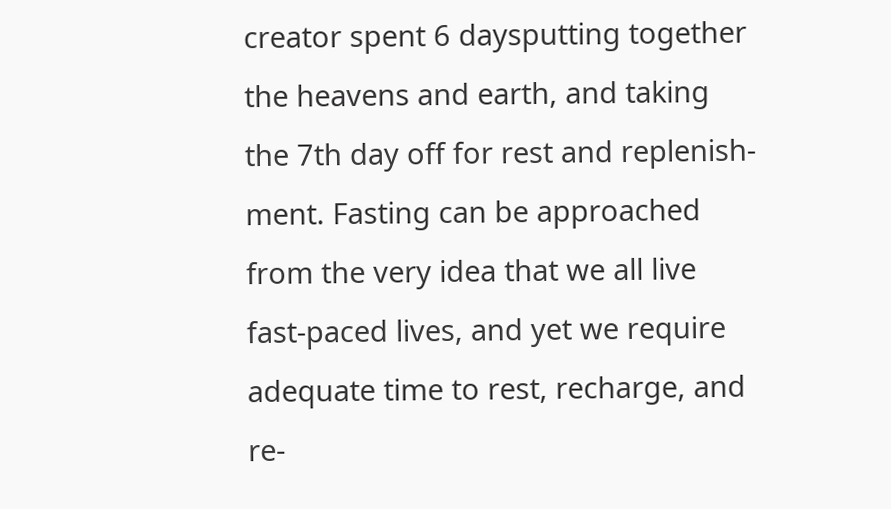creator spent 6 daysputting together the heavens and earth, and taking the 7th day off for rest and replenish- ment. Fasting can be approached from the very idea that we all live fast-paced lives, and yet we require adequate time to rest, recharge, and re-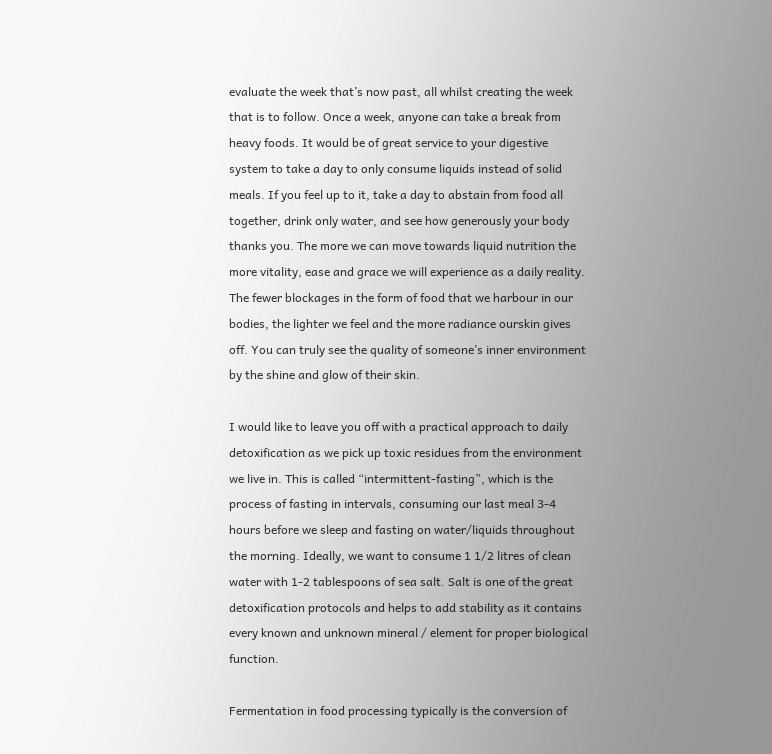evaluate the week that’s now past, all whilst creating the week that is to follow. Once a week, anyone can take a break from heavy foods. It would be of great service to your digestive system to take a day to only consume liquids instead of solid meals. If you feel up to it, take a day to abstain from food all together, drink only water, and see how generously your body thanks you. The more we can move towards liquid nutrition the more vitality, ease and grace we will experience as a daily reality. The fewer blockages in the form of food that we harbour in our bodies, the lighter we feel and the more radiance ourskin gives off. You can truly see the quality of someone’s inner environment by the shine and glow of their skin.

I would like to leave you off with a practical approach to daily detoxification as we pick up toxic residues from the environment we live in. This is called “intermittent-fasting”, which is the process of fasting in intervals, consuming our last meal 3-4 hours before we sleep and fasting on water/liquids throughout the morning. Ideally, we want to consume 1 1/2 litres of clean water with 1-2 tablespoons of sea salt. Salt is one of the great detoxification protocols and helps to add stability as it contains every known and unknown mineral / element for proper biological function.

Fermentation in food processing typically is the conversion of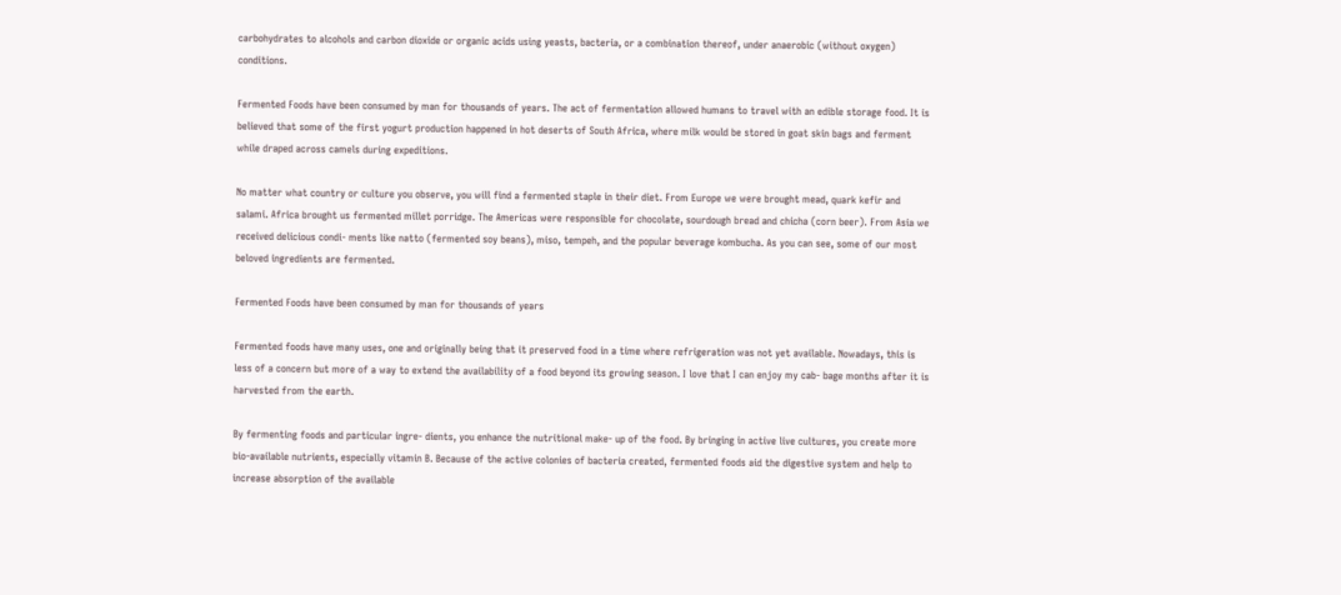carbohydrates to alcohols and carbon dioxide or organic acids using yeasts, bacteria, or a combination thereof, under anaerobic (without oxygen) conditions.

Fermented Foods have been consumed by man for thousands of years. The act of fermentation allowed humans to travel with an edible storage food. It is believed that some of the first yogurt production happened in hot deserts of South Africa, where milk would be stored in goat skin bags and ferment while draped across camels during expeditions.

No matter what country or culture you observe, you will find a fermented staple in their diet. From Europe we were brought mead, quark kefir and salami. Africa brought us fermented millet porridge. The Americas were responsible for chocolate, sourdough bread and chicha (corn beer). From Asia we received delicious condi- ments like natto (fermented soy beans), miso, tempeh, and the popular beverage kombucha. As you can see, some of our most beloved ingredients are fermented.

Fermented Foods have been consumed by man for thousands of years

Fermented foods have many uses, one and originally being that it preserved food in a time where refrigeration was not yet available. Nowadays, this is less of a concern but more of a way to extend the availability of a food beyond its growing season. I love that I can enjoy my cab- bage months after it is harvested from the earth.

By fermenting foods and particular ingre- dients, you enhance the nutritional make- up of the food. By bringing in active live cultures, you create more bio-available nutrients, especially vitamin B. Because of the active colonies of bacteria created, fermented foods aid the digestive system and help to increase absorption of the available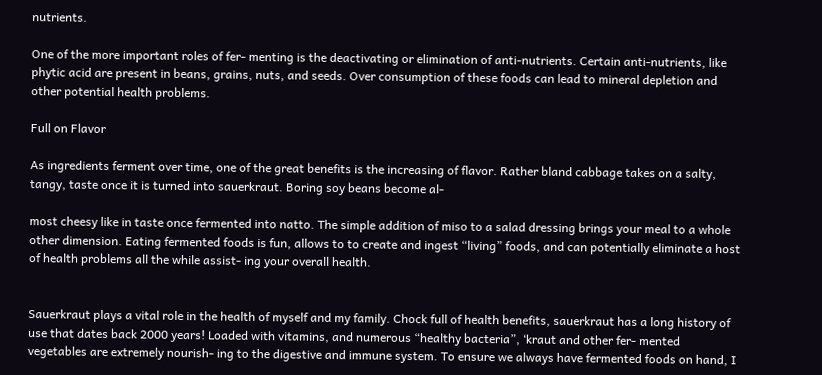nutrients.

One of the more important roles of fer- menting is the deactivating or elimination of anti-nutrients. Certain anti-nutrients, like phytic acid are present in beans, grains, nuts, and seeds. Over consumption of these foods can lead to mineral depletion and other potential health problems.

Full on Flavor

As ingredients ferment over time, one of the great benefits is the increasing of flavor. Rather bland cabbage takes on a salty, tangy, taste once it is turned into sauerkraut. Boring soy beans become al-

most cheesy like in taste once fermented into natto. The simple addition of miso to a salad dressing brings your meal to a whole other dimension. Eating fermented foods is fun, allows to to create and ingest “living” foods, and can potentially eliminate a host of health problems all the while assist- ing your overall health.


Sauerkraut plays a vital role in the health of myself and my family. Chock full of health benefits, sauerkraut has a long history of use that dates back 2000 years! Loaded with vitamins, and numerous “healthy bacteria”, ‘kraut and other fer- mented vegetables are extremely nourish- ing to the digestive and immune system. To ensure we always have fermented foods on hand, I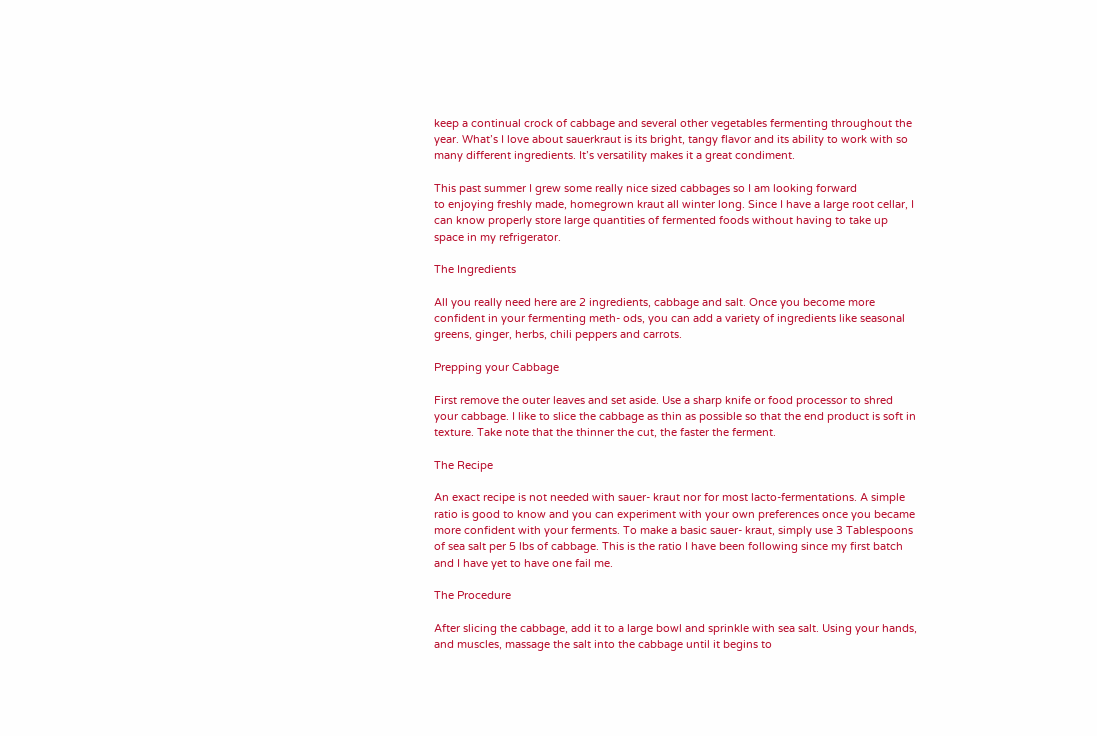keep a continual crock of cabbage and several other vegetables fermenting throughout the year. What’s I love about sauerkraut is its bright, tangy flavor and its ability to work with so many different ingredients. It’s versatility makes it a great condiment.

This past summer I grew some really nice sized cabbages so I am looking forward
to enjoying freshly made, homegrown kraut all winter long. Since I have a large root cellar, I can know properly store large quantities of fermented foods without having to take up space in my refrigerator.

The Ingredients

All you really need here are 2 ingredients, cabbage and salt. Once you become more confident in your fermenting meth- ods, you can add a variety of ingredients like seasonal greens, ginger, herbs, chili peppers and carrots.

Prepping your Cabbage

First remove the outer leaves and set aside. Use a sharp knife or food processor to shred your cabbage. I like to slice the cabbage as thin as possible so that the end product is soft in texture. Take note that the thinner the cut, the faster the ferment.

The Recipe

An exact recipe is not needed with sauer- kraut nor for most lacto-fermentations. A simple ratio is good to know and you can experiment with your own preferences once you became more confident with your ferments. To make a basic sauer- kraut, simply use 3 Tablespoons of sea salt per 5 lbs of cabbage. This is the ratio I have been following since my first batch and I have yet to have one fail me.

The Procedure

After slicing the cabbage, add it to a large bowl and sprinkle with sea salt. Using your hands, and muscles, massage the salt into the cabbage until it begins to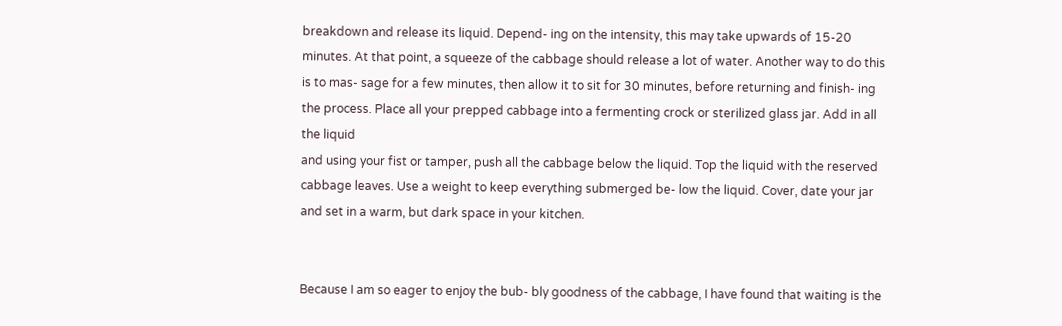breakdown and release its liquid. Depend- ing on the intensity, this may take upwards of 15-20 minutes. At that point, a squeeze of the cabbage should release a lot of water. Another way to do this is to mas- sage for a few minutes, then allow it to sit for 30 minutes, before returning and finish- ing the process. Place all your prepped cabbage into a fermenting crock or sterilized glass jar. Add in all the liquid
and using your fist or tamper, push all the cabbage below the liquid. Top the liquid with the reserved cabbage leaves. Use a weight to keep everything submerged be- low the liquid. Cover, date your jar and set in a warm, but dark space in your kitchen.


Because I am so eager to enjoy the bub- bly goodness of the cabbage, I have found that waiting is the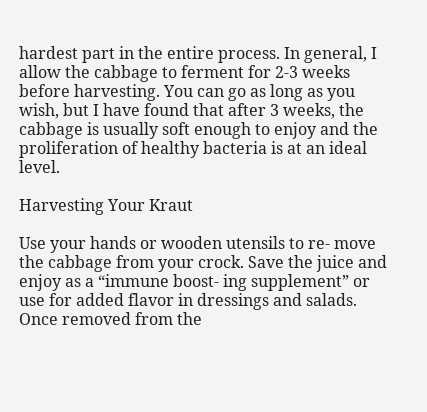hardest part in the entire process. In general, I allow the cabbage to ferment for 2-3 weeks before harvesting. You can go as long as you wish, but I have found that after 3 weeks, the cabbage is usually soft enough to enjoy and the proliferation of healthy bacteria is at an ideal level.

Harvesting Your Kraut

Use your hands or wooden utensils to re- move the cabbage from your crock. Save the juice and enjoy as a “immune boost- ing supplement” or use for added flavor in dressings and salads. Once removed from the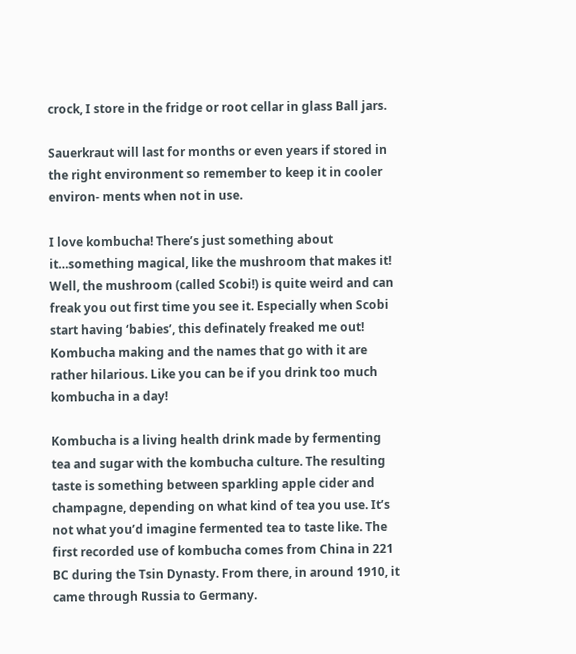crock, I store in the fridge or root cellar in glass Ball jars.

Sauerkraut will last for months or even years if stored in the right environment so remember to keep it in cooler environ- ments when not in use.

I love kombucha! There’s just something about it…something magical, like the mushroom that makes it! Well, the mushroom (called Scobi!) is quite weird and can freak you out first time you see it. Especially when Scobi start having ‘babies’, this definately freaked me out! Kombucha making and the names that go with it are rather hilarious. Like you can be if you drink too much kombucha in a day!

Kombucha is a living health drink made by fermenting tea and sugar with the kombucha culture. The resulting taste is something between sparkling apple cider and champagne, depending on what kind of tea you use. It’s not what you’d imagine fermented tea to taste like. The first recorded use of kombucha comes from China in 221 BC during the Tsin Dynasty. From there, in around 1910, it came through Russia to Germany.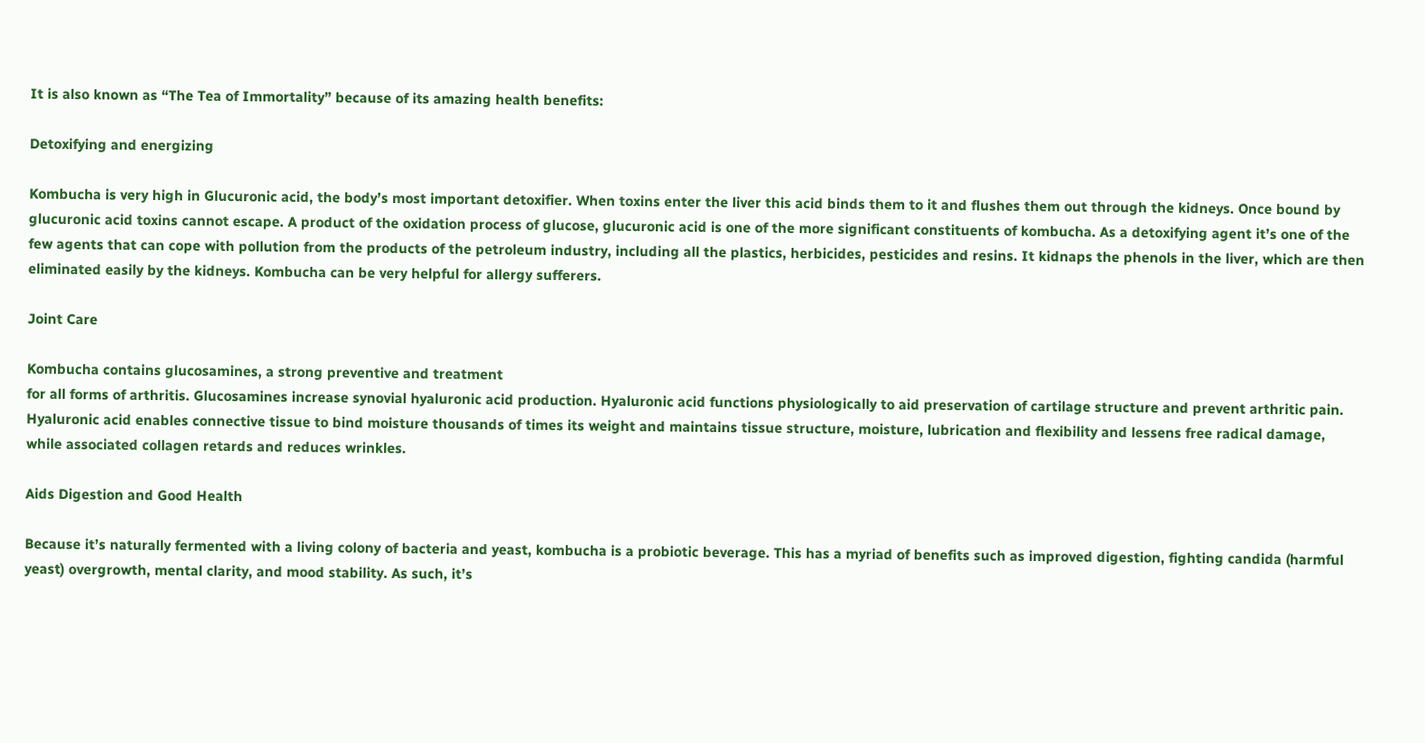It is also known as “The Tea of Immortality” because of its amazing health benefits:

Detoxifying and energizing

Kombucha is very high in Glucuronic acid, the body’s most important detoxifier. When toxins enter the liver this acid binds them to it and flushes them out through the kidneys. Once bound by glucuronic acid toxins cannot escape. A product of the oxidation process of glucose, glucuronic acid is one of the more significant constituents of kombucha. As a detoxifying agent it’s one of the few agents that can cope with pollution from the products of the petroleum industry, including all the plastics, herbicides, pesticides and resins. It kidnaps the phenols in the liver, which are then eliminated easily by the kidneys. Kombucha can be very helpful for allergy sufferers.

Joint Care

Kombucha contains glucosamines, a strong preventive and treatment
for all forms of arthritis. Glucosamines increase synovial hyaluronic acid production. Hyaluronic acid functions physiologically to aid preservation of cartilage structure and prevent arthritic pain. Hyaluronic acid enables connective tissue to bind moisture thousands of times its weight and maintains tissue structure, moisture, lubrication and flexibility and lessens free radical damage, while associated collagen retards and reduces wrinkles.

Aids Digestion and Good Health

Because it’s naturally fermented with a living colony of bacteria and yeast, kombucha is a probiotic beverage. This has a myriad of benefits such as improved digestion, fighting candida (harmful yeast) overgrowth, mental clarity, and mood stability. As such, it’s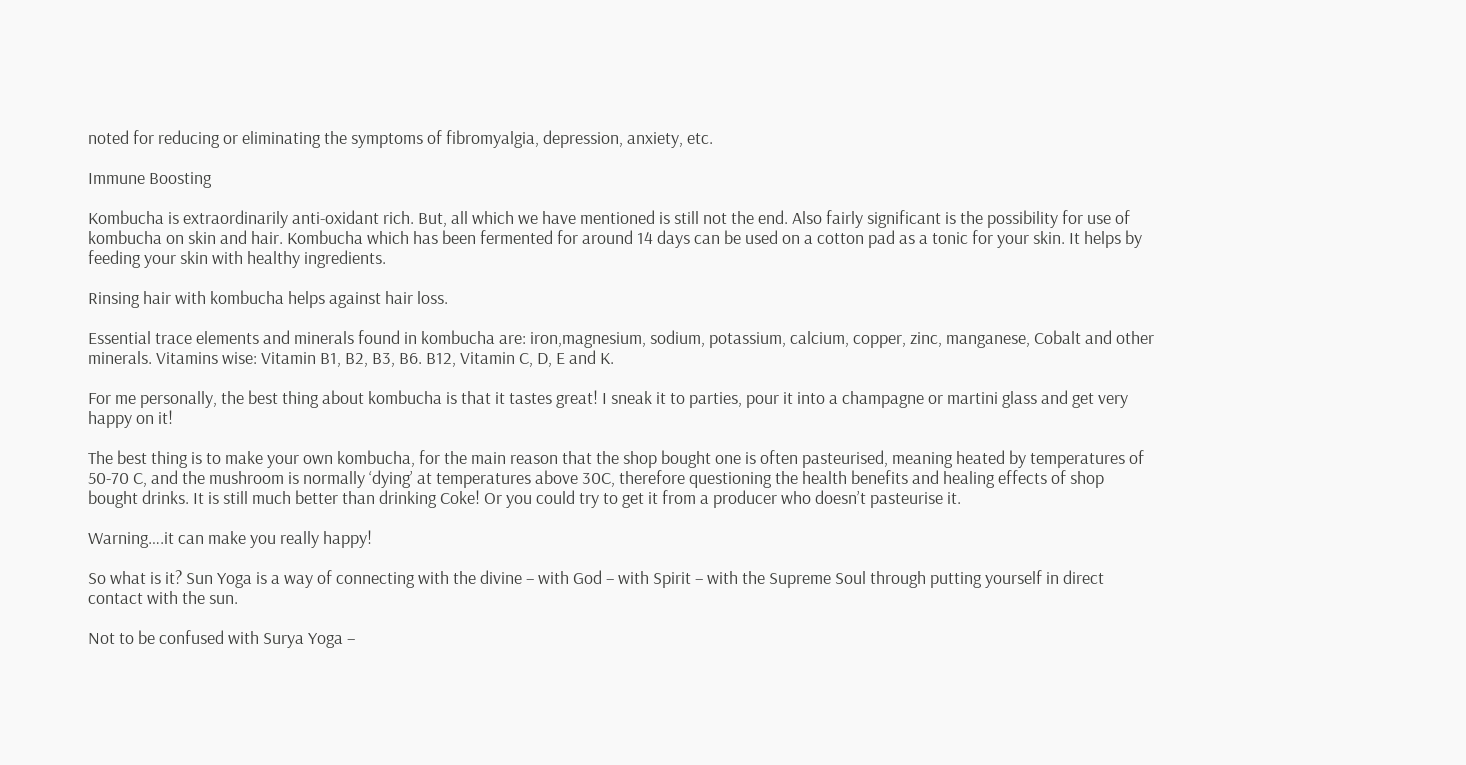noted for reducing or eliminating the symptoms of fibromyalgia, depression, anxiety, etc.

Immune Boosting

Kombucha is extraordinarily anti-oxidant rich. But, all which we have mentioned is still not the end. Also fairly significant is the possibility for use of kombucha on skin and hair. Kombucha which has been fermented for around 14 days can be used on a cotton pad as a tonic for your skin. It helps by feeding your skin with healthy ingredients.

Rinsing hair with kombucha helps against hair loss.

Essential trace elements and minerals found in kombucha are: iron,magnesium, sodium, potassium, calcium, copper, zinc, manganese, Cobalt and other minerals. Vitamins wise: Vitamin B1, B2, B3, B6. B12, Vitamin C, D, E and K.

For me personally, the best thing about kombucha is that it tastes great! I sneak it to parties, pour it into a champagne or martini glass and get very happy on it!

The best thing is to make your own kombucha, for the main reason that the shop bought one is often pasteurised, meaning heated by temperatures of 50-70 C, and the mushroom is normally ‘dying’ at temperatures above 30C, therefore questioning the health benefits and healing effects of shop bought drinks. It is still much better than drinking Coke! Or you could try to get it from a producer who doesn’t pasteurise it.

Warning….it can make you really happy!

So what is it? Sun Yoga is a way of connecting with the divine – with God – with Spirit – with the Supreme Soul through putting yourself in direct contact with the sun.

Not to be confused with Surya Yoga –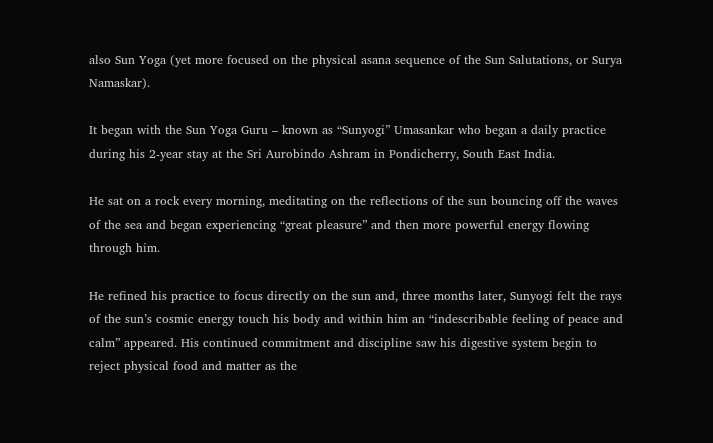also Sun Yoga (yet more focused on the physical asana sequence of the Sun Salutations, or Surya Namaskar).

It began with the Sun Yoga Guru – known as “Sunyogi” Umasankar who began a daily practice during his 2-year stay at the Sri Aurobindo Ashram in Pondicherry, South East India.

He sat on a rock every morning, meditating on the reflections of the sun bouncing off the waves of the sea and began experiencing “great pleasure” and then more powerful energy flowing through him.

He refined his practice to focus directly on the sun and, three months later, Sunyogi felt the rays of the sun’s cosmic energy touch his body and within him an “indescribable feeling of peace and calm” appeared. His continued commitment and discipline saw his digestive system begin to reject physical food and matter as the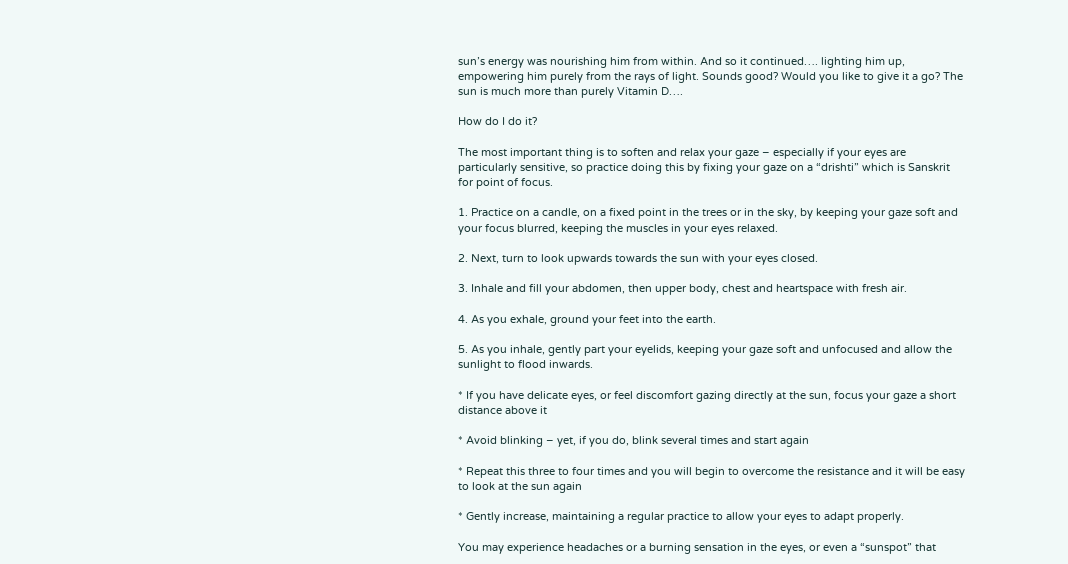sun’s energy was nourishing him from within. And so it continued…. lighting him up, empowering him purely from the rays of light. Sounds good? Would you like to give it a go? The sun is much more than purely Vitamin D….

How do I do it?

The most important thing is to soften and relax your gaze – especially if your eyes are particularly sensitive, so practice doing this by fixing your gaze on a “drishti” which is Sanskrit for point of focus.

1. Practice on a candle, on a fixed point in the trees or in the sky, by keeping your gaze soft and your focus blurred, keeping the muscles in your eyes relaxed.

2. Next, turn to look upwards towards the sun with your eyes closed.

3. Inhale and fill your abdomen, then upper body, chest and heartspace with fresh air.

4. As you exhale, ground your feet into the earth.

5. As you inhale, gently part your eyelids, keeping your gaze soft and unfocused and allow the sunlight to flood inwards.

* If you have delicate eyes, or feel discomfort gazing directly at the sun, focus your gaze a short distance above it

* Avoid blinking – yet, if you do, blink several times and start again

* Repeat this three to four times and you will begin to overcome the resistance and it will be easy to look at the sun again

* Gently increase, maintaining a regular practice to allow your eyes to adapt properly.

You may experience headaches or a burning sensation in the eyes, or even a “sunspot” that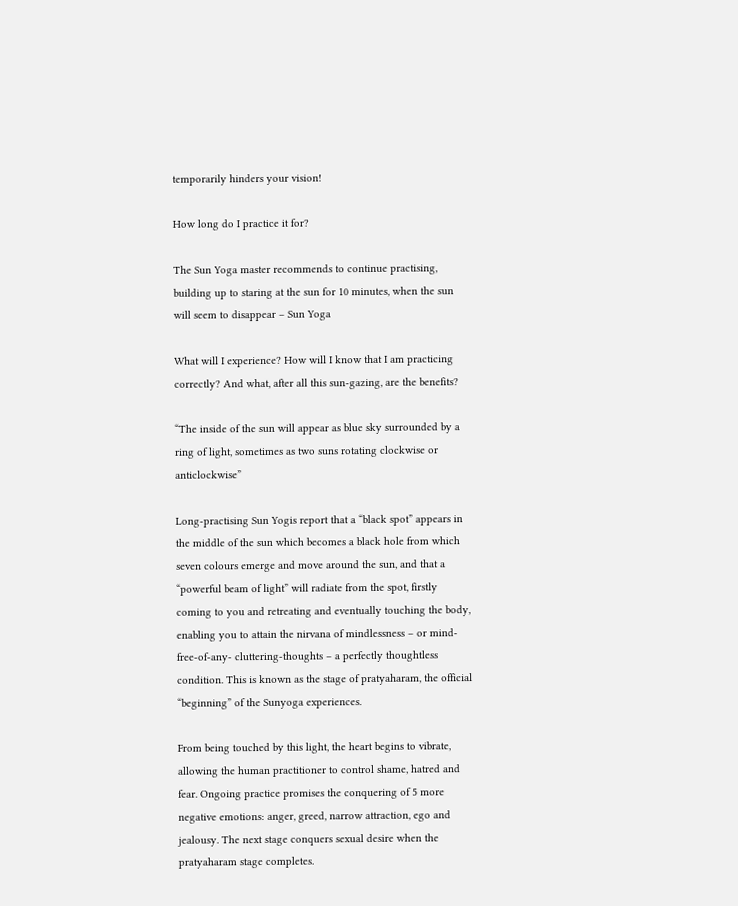temporarily hinders your vision!

How long do I practice it for?

The Sun Yoga master recommends to continue practising, building up to staring at the sun for 10 minutes, when the sun will seem to disappear – Sun Yoga

What will I experience? How will I know that I am practicing correctly? And what, after all this sun-gazing, are the benefits?

“The inside of the sun will appear as blue sky surrounded by a ring of light, sometimes as two suns rotating clockwise or anticlockwise”

Long-practising Sun Yogis report that a “black spot” appears in the middle of the sun which becomes a black hole from which seven colours emerge and move around the sun, and that a “powerful beam of light” will radiate from the spot, firstly coming to you and retreating and eventually touching the body, enabling you to attain the nirvana of mindlessness – or mind-free-of-any- cluttering-thoughts – a perfectly thoughtless condition. This is known as the stage of pratyaharam, the official “beginning” of the Sunyoga experiences.

From being touched by this light, the heart begins to vibrate, allowing the human practitioner to control shame, hatred and fear. Ongoing practice promises the conquering of 5 more negative emotions: anger, greed, narrow attraction, ego and jealousy. The next stage conquers sexual desire when the pratyaharam stage completes.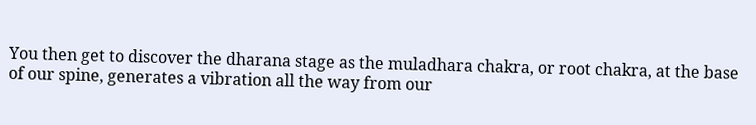You then get to discover the dharana stage as the muladhara chakra, or root chakra, at the base of our spine, generates a vibration all the way from our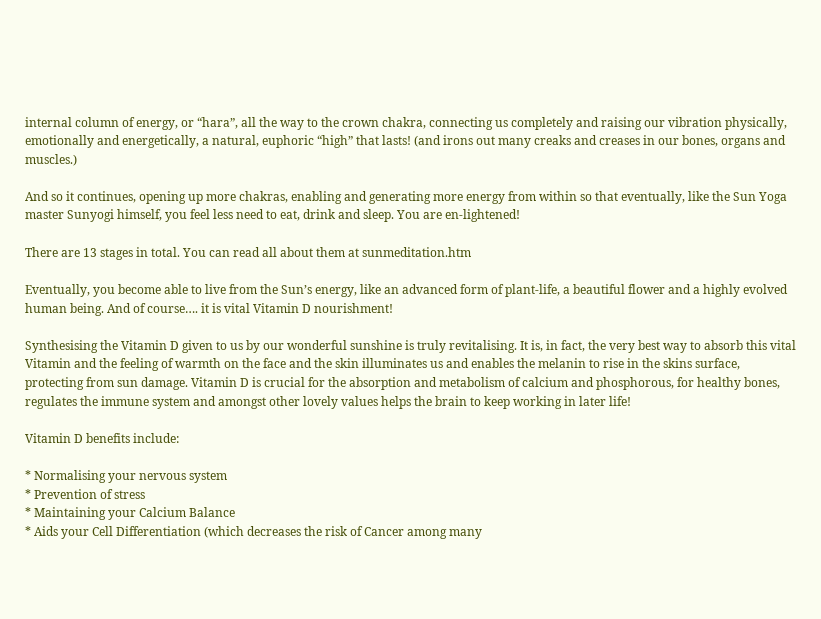internal column of energy, or “hara”, all the way to the crown chakra, connecting us completely and raising our vibration physically, emotionally and energetically, a natural, euphoric “high” that lasts! (and irons out many creaks and creases in our bones, organs and muscles.)

And so it continues, opening up more chakras, enabling and generating more energy from within so that eventually, like the Sun Yoga master Sunyogi himself, you feel less need to eat, drink and sleep. You are en-lightened!

There are 13 stages in total. You can read all about them at sunmeditation.htm

Eventually, you become able to live from the Sun’s energy, like an advanced form of plant-life, a beautiful flower and a highly evolved human being. And of course…. it is vital Vitamin D nourishment!

Synthesising the Vitamin D given to us by our wonderful sunshine is truly revitalising. It is, in fact, the very best way to absorb this vital Vitamin and the feeling of warmth on the face and the skin illuminates us and enables the melanin to rise in the skins surface, protecting from sun damage. Vitamin D is crucial for the absorption and metabolism of calcium and phosphorous, for healthy bones, regulates the immune system and amongst other lovely values helps the brain to keep working in later life!

Vitamin D benefits include:

* Normalising your nervous system
* Prevention of stress
* Maintaining your Calcium Balance
* Aids your Cell Differentiation (which decreases the risk of Cancer among many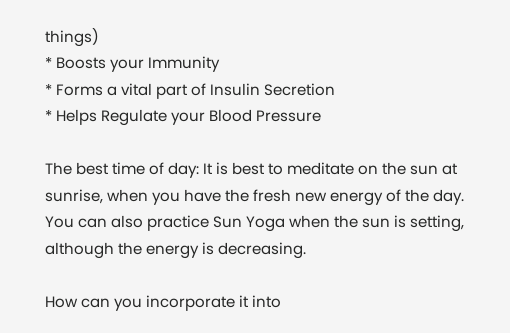things)
* Boosts your Immunity
* Forms a vital part of Insulin Secretion
* Helps Regulate your Blood Pressure

The best time of day: It is best to meditate on the sun at sunrise, when you have the fresh new energy of the day. You can also practice Sun Yoga when the sun is setting, although the energy is decreasing.

How can you incorporate it into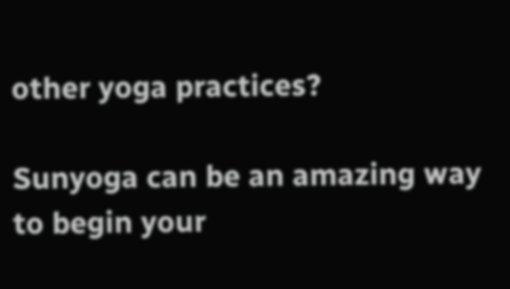other yoga practices?

Sunyoga can be an amazing way to begin your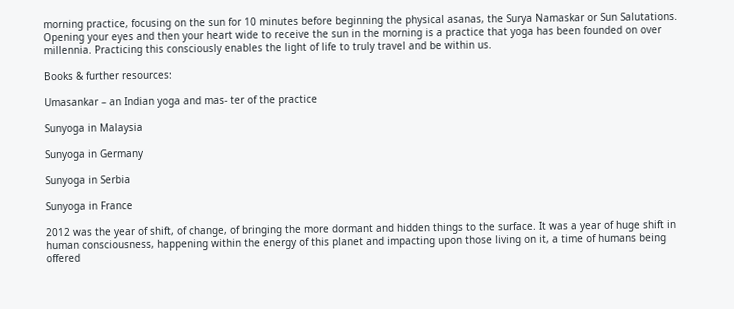morning practice, focusing on the sun for 10 minutes before beginning the physical asanas, the Surya Namaskar or Sun Salutations. Opening your eyes and then your heart wide to receive the sun in the morning is a practice that yoga has been founded on over millennia. Practicing this consciously enables the light of life to truly travel and be within us.

Books & further resources:

Umasankar – an Indian yoga and mas- ter of the practice

Sunyoga in Malaysia

Sunyoga in Germany

Sunyoga in Serbia

Sunyoga in France

2012 was the year of shift, of change, of bringing the more dormant and hidden things to the surface. It was a year of huge shift in human consciousness, happening within the energy of this planet and impacting upon those living on it, a time of humans being offered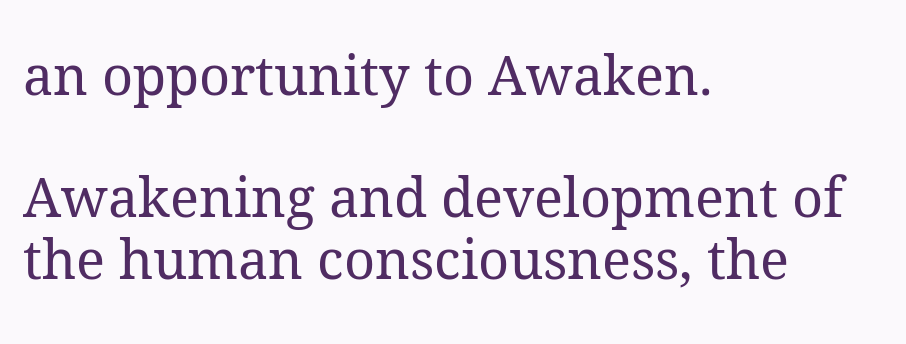an opportunity to Awaken.

Awakening and development of the human consciousness, the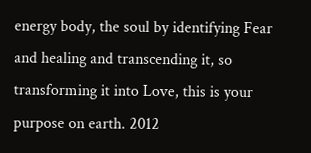energy body, the soul by identifying Fear and healing and transcending it, so transforming it into Love, this is your purpose on earth. 2012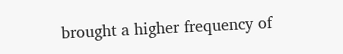brought a higher frequency of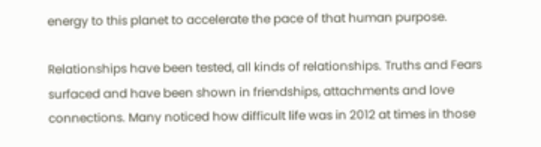energy to this planet to accelerate the pace of that human purpose.

Relationships have been tested, all kinds of relationships. Truths and Fears surfaced and have been shown in friendships, attachments and love connections. Many noticed how difficult life was in 2012 at times in those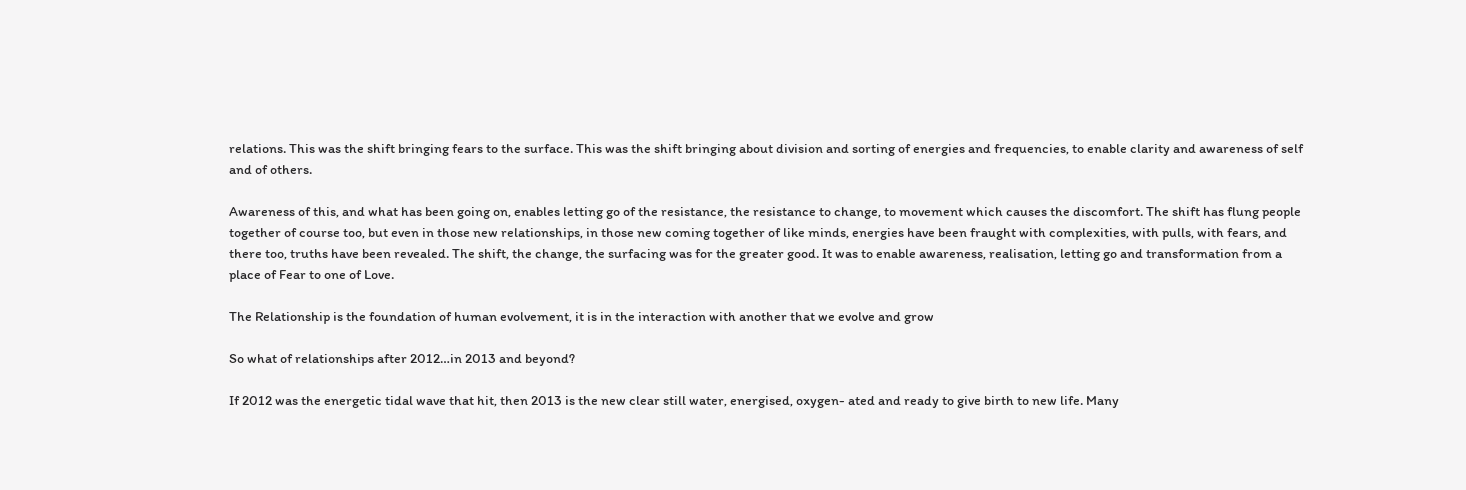relations. This was the shift bringing fears to the surface. This was the shift bringing about division and sorting of energies and frequencies, to enable clarity and awareness of self and of others.

Awareness of this, and what has been going on, enables letting go of the resistance, the resistance to change, to movement which causes the discomfort. The shift has flung people together of course too, but even in those new relationships, in those new coming together of like minds, energies have been fraught with complexities, with pulls, with fears, and there too, truths have been revealed. The shift, the change, the surfacing was for the greater good. It was to enable awareness, realisation, letting go and transformation from a place of Fear to one of Love.

The Relationship is the foundation of human evolvement, it is in the interaction with another that we evolve and grow

So what of relationships after 2012…in 2013 and beyond?

If 2012 was the energetic tidal wave that hit, then 2013 is the new clear still water, energised, oxygen- ated and ready to give birth to new life. Many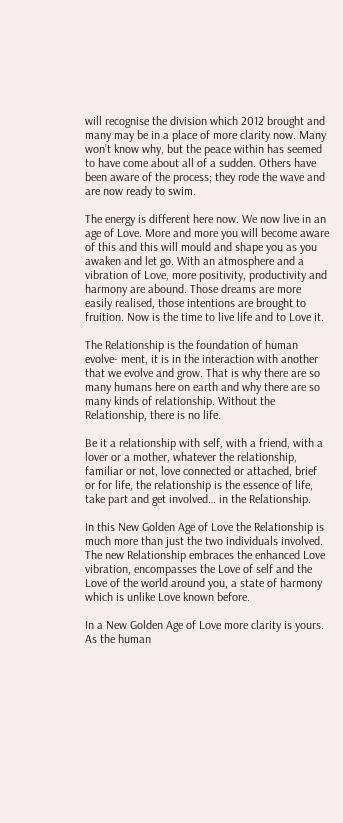will recognise the division which 2012 brought and many may be in a place of more clarity now. Many won’t know why, but the peace within has seemed to have come about all of a sudden. Others have been aware of the process; they rode the wave and are now ready to swim.

The energy is different here now. We now live in an age of Love. More and more you will become aware of this and this will mould and shape you as you awaken and let go. With an atmosphere and a vibration of Love, more positivity, productivity and harmony are abound. Those dreams are more easily realised, those intentions are brought to fruition. Now is the time to live life and to Love it.

The Relationship is the foundation of human evolve- ment, it is in the interaction with another that we evolve and grow. That is why there are so many humans here on earth and why there are so many kinds of relationship. Without the Relationship, there is no life.

Be it a relationship with self, with a friend, with a lover or a mother, whatever the relationship, familiar or not, love connected or attached, brief or for life, the relationship is the essence of life, take part and get involved… in the Relationship.

In this New Golden Age of Love the Relationship is much more than just the two individuals involved. The new Relationship embraces the enhanced Love vibration, encompasses the Love of self and the Love of the world around you, a state of harmony which is unlike Love known before.

In a New Golden Age of Love more clarity is yours. As the human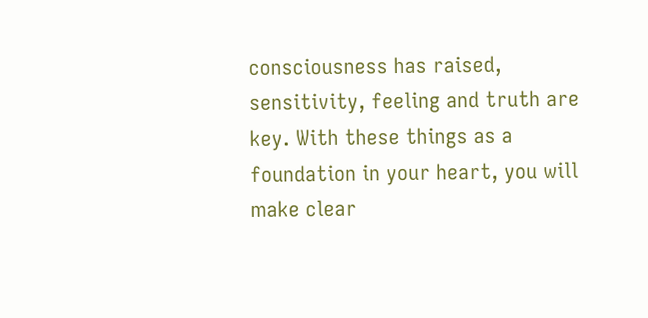consciousness has raised, sensitivity, feeling and truth are key. With these things as a foundation in your heart, you will make clear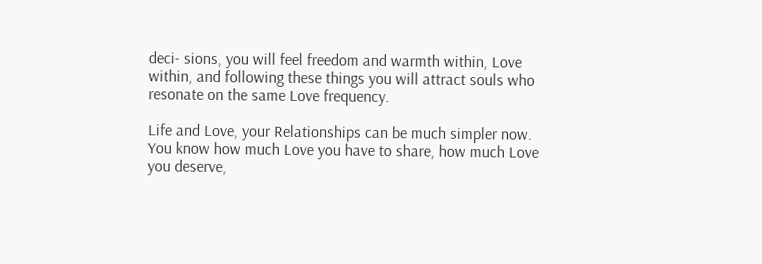deci- sions, you will feel freedom and warmth within, Love within, and following these things you will attract souls who resonate on the same Love frequency.

Life and Love, your Relationships can be much simpler now. You know how much Love you have to share, how much Love you deserve,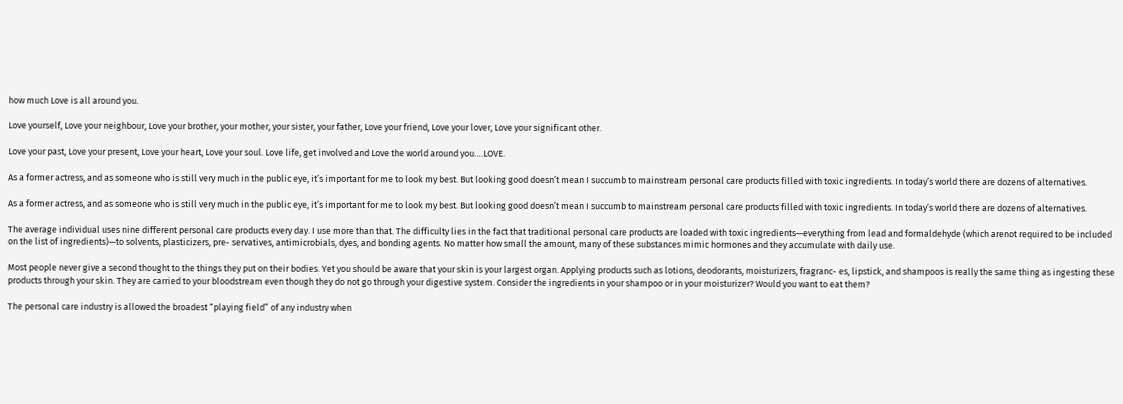how much Love is all around you.

Love yourself, Love your neighbour, Love your brother, your mother, your sister, your father, Love your friend, Love your lover, Love your significant other.

Love your past, Love your present, Love your heart, Love your soul. Love life, get involved and Love the world around you….LOVE.

As a former actress, and as someone who is still very much in the public eye, it’s important for me to look my best. But looking good doesn’t mean I succumb to mainstream personal care products filled with toxic ingredients. In today’s world there are dozens of alternatives.

As a former actress, and as someone who is still very much in the public eye, it’s important for me to look my best. But looking good doesn’t mean I succumb to mainstream personal care products filled with toxic ingredients. In today’s world there are dozens of alternatives.

The average individual uses nine different personal care products every day. I use more than that. The difficulty lies in the fact that traditional personal care products are loaded with toxic ingredients—everything from lead and formaldehyde (which arenot required to be included on the list of ingredients)—to solvents, plasticizers, pre- servatives, antimicrobials, dyes, and bonding agents. No matter how small the amount, many of these substances mimic hormones and they accumulate with daily use.

Most people never give a second thought to the things they put on their bodies. Yet you should be aware that your skin is your largest organ. Applying products such as lotions, deodorants, moisturizers, fragranc- es, lipstick, and shampoos is really the same thing as ingesting these products through your skin. They are carried to your bloodstream even though they do not go through your digestive system. Consider the ingredients in your shampoo or in your moisturizer? Would you want to eat them?

The personal care industry is allowed the broadest “playing field” of any industry when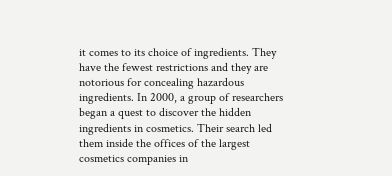it comes to its choice of ingredients. They have the fewest restrictions and they are notorious for concealing hazardous ingredients. In 2000, a group of researchers began a quest to discover the hidden ingredients in cosmetics. Their search led them inside the offices of the largest cosmetics companies in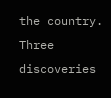the country. Three discoveries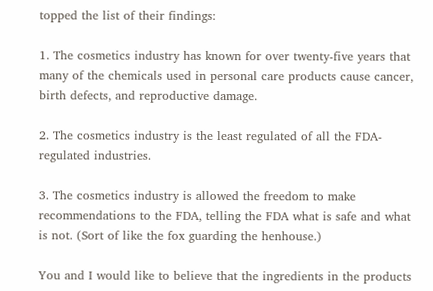topped the list of their findings:

1. The cosmetics industry has known for over twenty-five years that many of the chemicals used in personal care products cause cancer, birth defects, and reproductive damage.

2. The cosmetics industry is the least regulated of all the FDA-regulated industries.

3. The cosmetics industry is allowed the freedom to make recommendations to the FDA, telling the FDA what is safe and what is not. (Sort of like the fox guarding the henhouse.)

You and I would like to believe that the ingredients in the products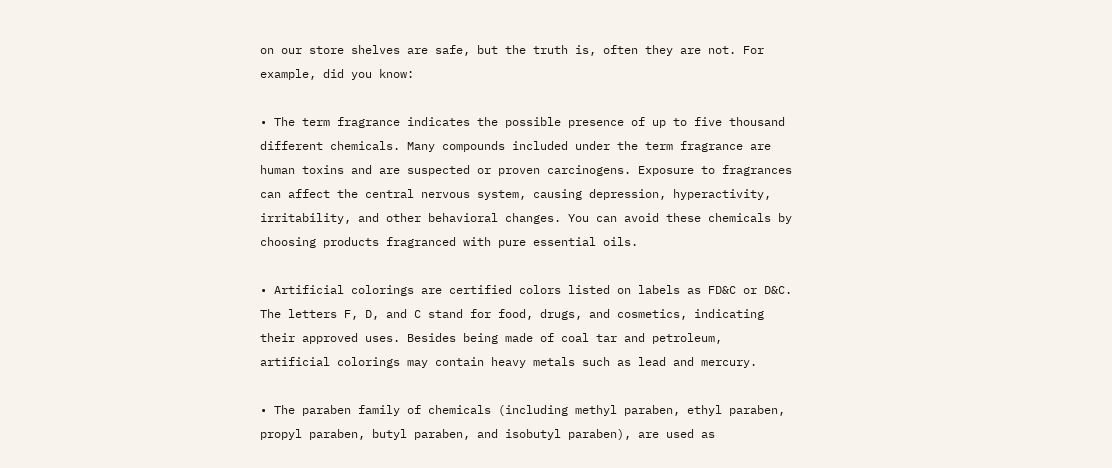on our store shelves are safe, but the truth is, often they are not. For example, did you know:

• The term fragrance indicates the possible presence of up to five thousand different chemicals. Many compounds included under the term fragrance are human toxins and are suspected or proven carcinogens. Exposure to fragrances can affect the central nervous system, causing depression, hyperactivity, irritability, and other behavioral changes. You can avoid these chemicals by choosing products fragranced with pure essential oils.

• Artificial colorings are certified colors listed on labels as FD&C or D&C. The letters F, D, and C stand for food, drugs, and cosmetics, indicating their approved uses. Besides being made of coal tar and petroleum, artificial colorings may contain heavy metals such as lead and mercury.

• The paraben family of chemicals (including methyl paraben, ethyl paraben, propyl paraben, butyl paraben, and isobutyl paraben), are used as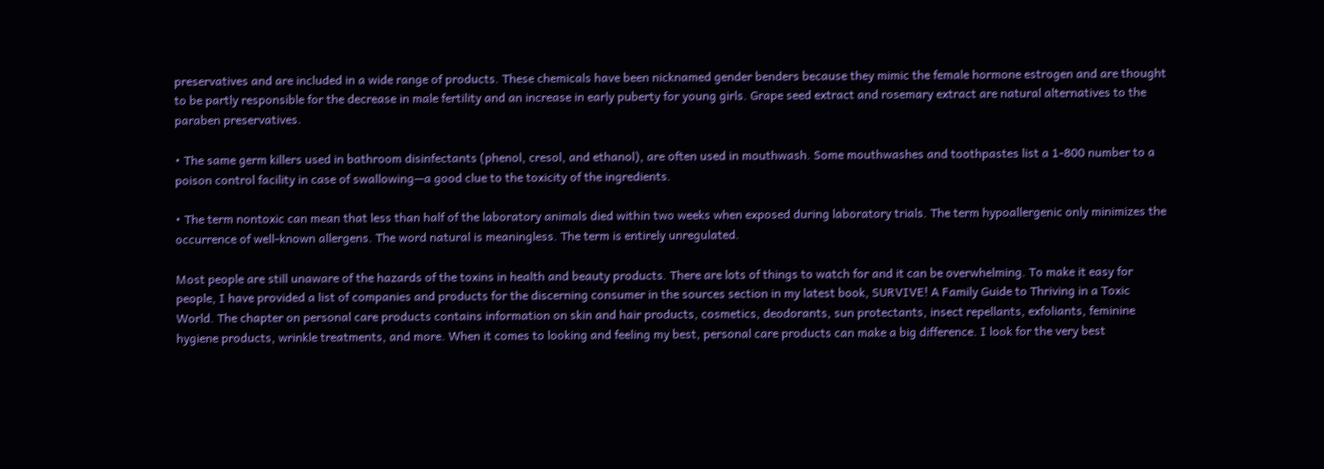preservatives and are included in a wide range of products. These chemicals have been nicknamed gender benders because they mimic the female hormone estrogen and are thought to be partly responsible for the decrease in male fertility and an increase in early puberty for young girls. Grape seed extract and rosemary extract are natural alternatives to the paraben preservatives.

• The same germ killers used in bathroom disinfectants (phenol, cresol, and ethanol), are often used in mouthwash. Some mouthwashes and toothpastes list a 1-800 number to a poison control facility in case of swallowing—a good clue to the toxicity of the ingredients.

• The term nontoxic can mean that less than half of the laboratory animals died within two weeks when exposed during laboratory trials. The term hypoallergenic only minimizes the occurrence of well-known allergens. The word natural is meaningless. The term is entirely unregulated.

Most people are still unaware of the hazards of the toxins in health and beauty products. There are lots of things to watch for and it can be overwhelming. To make it easy for people, I have provided a list of companies and products for the discerning consumer in the sources section in my latest book, SURVIVE! A Family Guide to Thriving in a Toxic World. The chapter on personal care products contains information on skin and hair products, cosmetics, deodorants, sun protectants, insect repellants, exfoliants, feminine hygiene products, wrinkle treatments, and more. When it comes to looking and feeling my best, personal care products can make a big difference. I look for the very best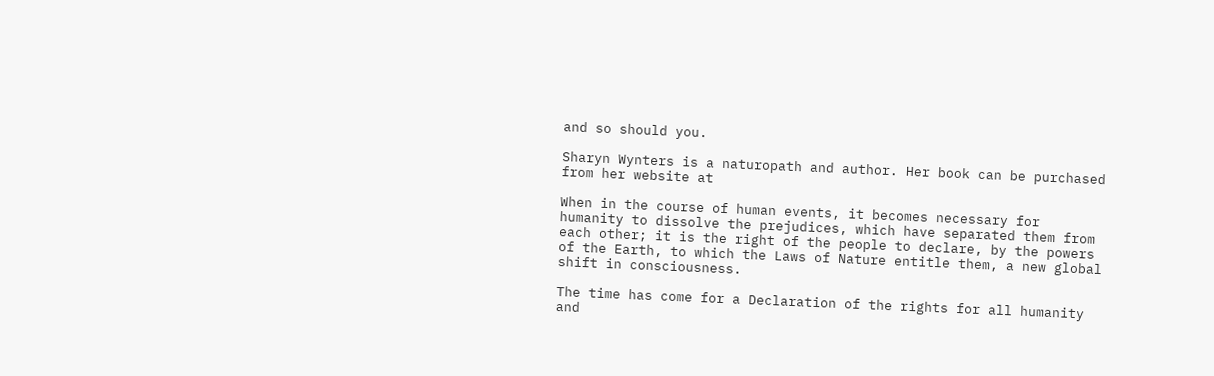and so should you.

Sharyn Wynters is a naturopath and author. Her book can be purchased from her website at

When in the course of human events, it becomes necessary for humanity to dissolve the prejudices, which have separated them from each other; it is the right of the people to declare, by the powers of the Earth, to which the Laws of Nature entitle them, a new global shift in consciousness.

The time has come for a Declaration of the rights for all humanity and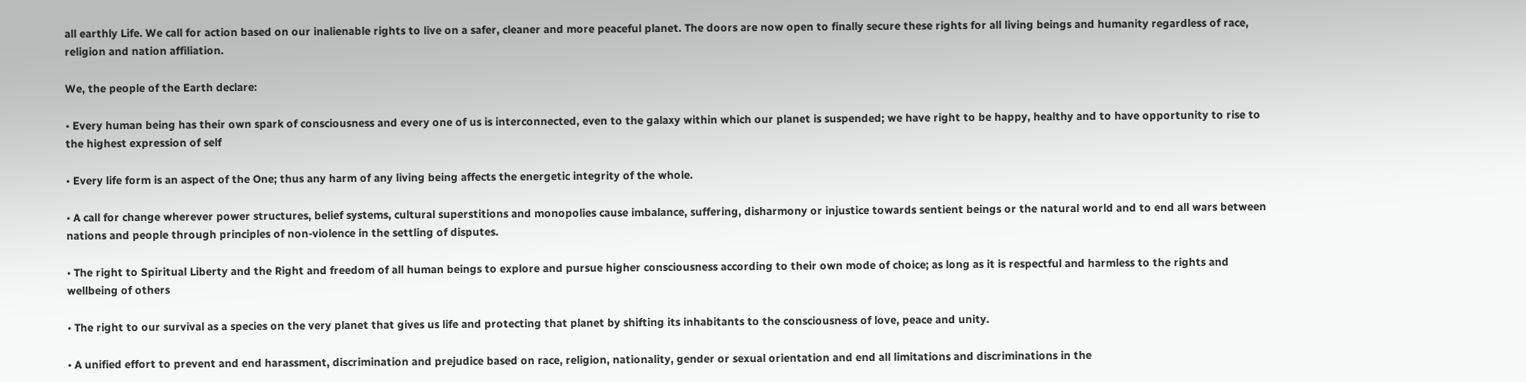all earthly Life. We call for action based on our inalienable rights to live on a safer, cleaner and more peaceful planet. The doors are now open to finally secure these rights for all living beings and humanity regardless of race, religion and nation affiliation.

We, the people of the Earth declare:

• Every human being has their own spark of consciousness and every one of us is interconnected, even to the galaxy within which our planet is suspended; we have right to be happy, healthy and to have opportunity to rise to the highest expression of self

• Every life form is an aspect of the One; thus any harm of any living being affects the energetic integrity of the whole.

• A call for change wherever power structures, belief systems, cultural superstitions and monopolies cause imbalance, suffering, disharmony or injustice towards sentient beings or the natural world and to end all wars between nations and people through principles of non-violence in the settling of disputes.

• The right to Spiritual Liberty and the Right and freedom of all human beings to explore and pursue higher consciousness according to their own mode of choice; as long as it is respectful and harmless to the rights and wellbeing of others

• The right to our survival as a species on the very planet that gives us life and protecting that planet by shifting its inhabitants to the consciousness of love, peace and unity.

• A unified effort to prevent and end harassment, discrimination and prejudice based on race, religion, nationality, gender or sexual orientation and end all limitations and discriminations in the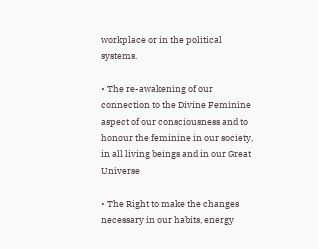workplace or in the political systems.

• The re-awakening of our connection to the Divine Feminine aspect of our consciousness and to honour the feminine in our society, in all living beings and in our Great Universe

• The Right to make the changes necessary in our habits, energy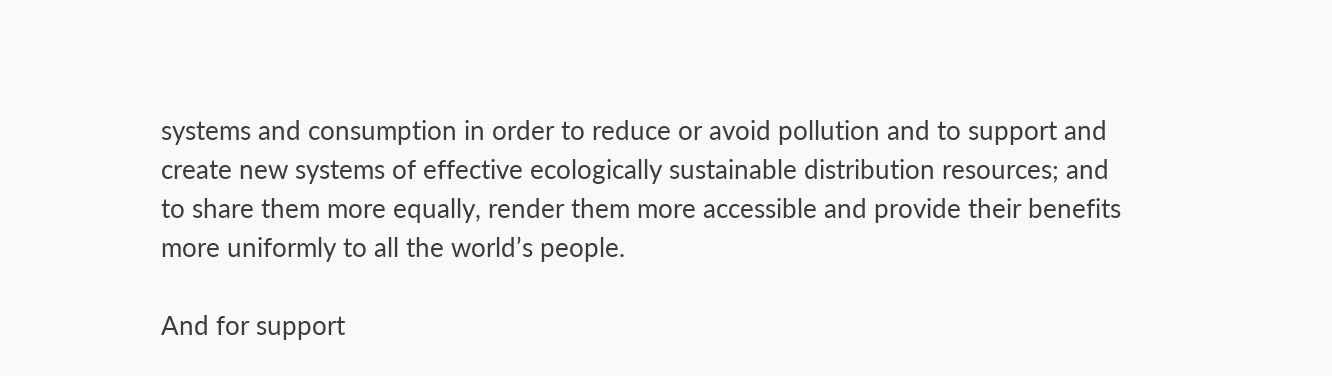systems and consumption in order to reduce or avoid pollution and to support and create new systems of effective ecologically sustainable distribution resources; and to share them more equally, render them more accessible and provide their benefits more uniformly to all the world’s people.

And for support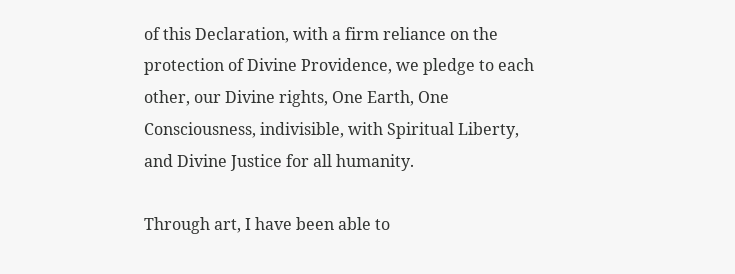of this Declaration, with a firm reliance on the protection of Divine Providence, we pledge to each other, our Divine rights, One Earth, One Consciousness, indivisible, with Spiritual Liberty,
and Divine Justice for all humanity.

Through art, I have been able to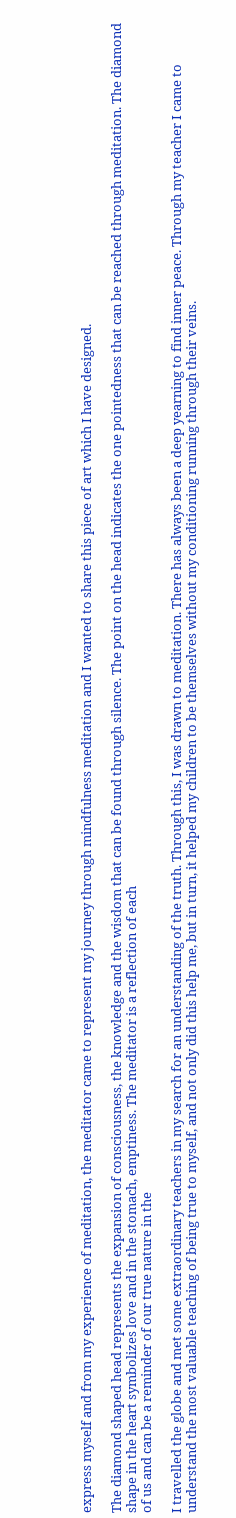express myself and from my experience of meditation, the meditator came to represent my journey through mindfulness meditation and I wanted to share this piece of art which I have designed.

The diamond shaped head represents the expansion of consciousness, the knowledge and the wisdom that can be found through silence. The point on the head indicates the one pointedness that can be reached through meditation. The diamond shape in the heart symbolizes love and in the stomach, emptiness. The meditator is a reflection of each
of us and can be a reminder of our true nature in the

I travelled the globe and met some extraordinary teachers in my search for an understanding of the truth. Through this, I was drawn to meditation. There has always been a deep yearning to find inner peace. Through my teacher I came to understand the most valuable teaching of being true to myself, and not only did this help me, but in turn, it helped my children to be themselves without my conditioning running through their veins.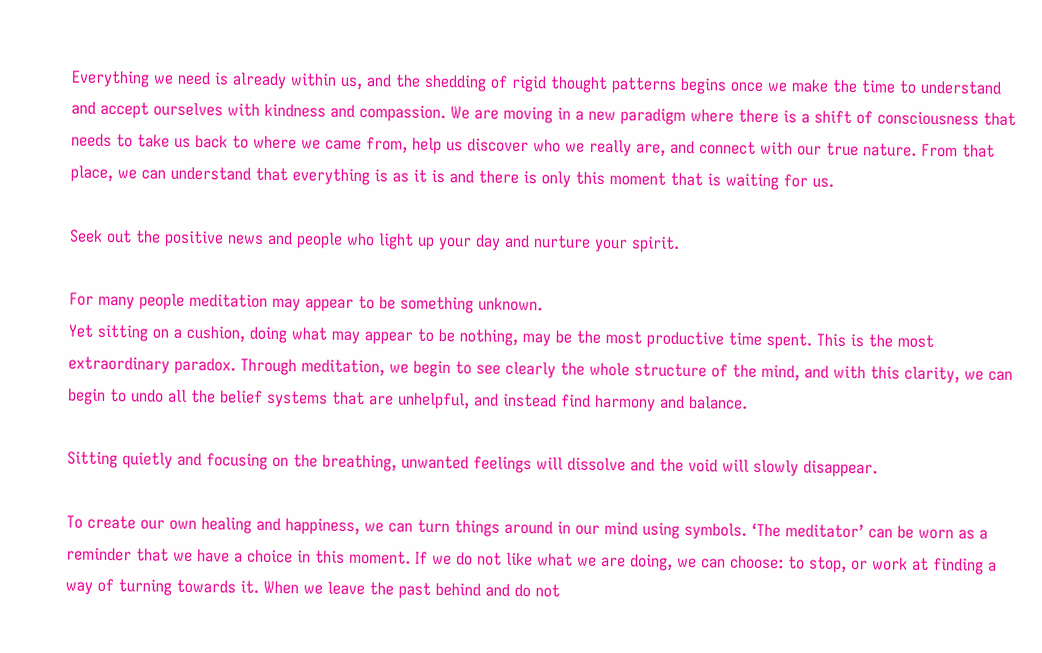Everything we need is already within us, and the shedding of rigid thought patterns begins once we make the time to understand and accept ourselves with kindness and compassion. We are moving in a new paradigm where there is a shift of consciousness that needs to take us back to where we came from, help us discover who we really are, and connect with our true nature. From that place, we can understand that everything is as it is and there is only this moment that is waiting for us.

Seek out the positive news and people who light up your day and nurture your spirit.

For many people meditation may appear to be something unknown.
Yet sitting on a cushion, doing what may appear to be nothing, may be the most productive time spent. This is the most extraordinary paradox. Through meditation, we begin to see clearly the whole structure of the mind, and with this clarity, we can begin to undo all the belief systems that are unhelpful, and instead find harmony and balance.

Sitting quietly and focusing on the breathing, unwanted feelings will dissolve and the void will slowly disappear.

To create our own healing and happiness, we can turn things around in our mind using symbols. ‘The meditator’ can be worn as a reminder that we have a choice in this moment. If we do not like what we are doing, we can choose: to stop, or work at finding a way of turning towards it. When we leave the past behind and do not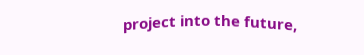project into the future,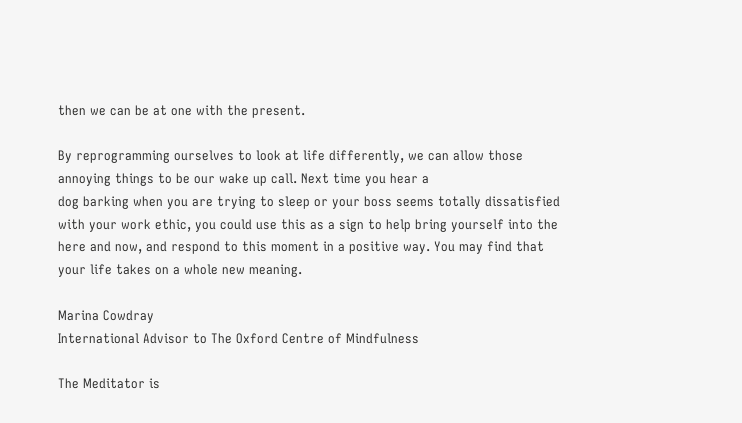then we can be at one with the present.

By reprogramming ourselves to look at life differently, we can allow those annoying things to be our wake up call. Next time you hear a
dog barking when you are trying to sleep or your boss seems totally dissatisfied with your work ethic, you could use this as a sign to help bring yourself into the here and now, and respond to this moment in a positive way. You may find that your life takes on a whole new meaning.

Marina Cowdray
International Advisor to The Oxford Centre of Mindfulness

The Meditator is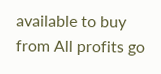available to buy from All profits go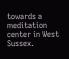towards a meditation center in West Sussex.